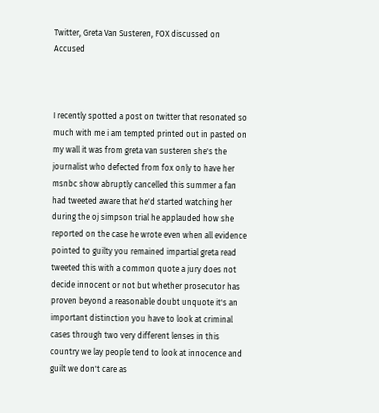Twitter, Greta Van Susteren, FOX discussed on Accused



I recently spotted a post on twitter that resonated so much with me i am tempted printed out in pasted on my wall it was from greta van susteren she's the journalist who defected from fox only to have her msnbc show abruptly cancelled this summer a fan had tweeted aware that he'd started watching her during the oj simpson trial he applauded how she reported on the case he wrote even when all evidence pointed to guilty you remained impartial greta read tweeted this with a common quote a jury does not decide innocent or not but whether prosecutor has proven beyond a reasonable doubt unquote it's an important distinction you have to look at criminal cases through two very different lenses in this country we lay people tend to look at innocence and guilt we don't care as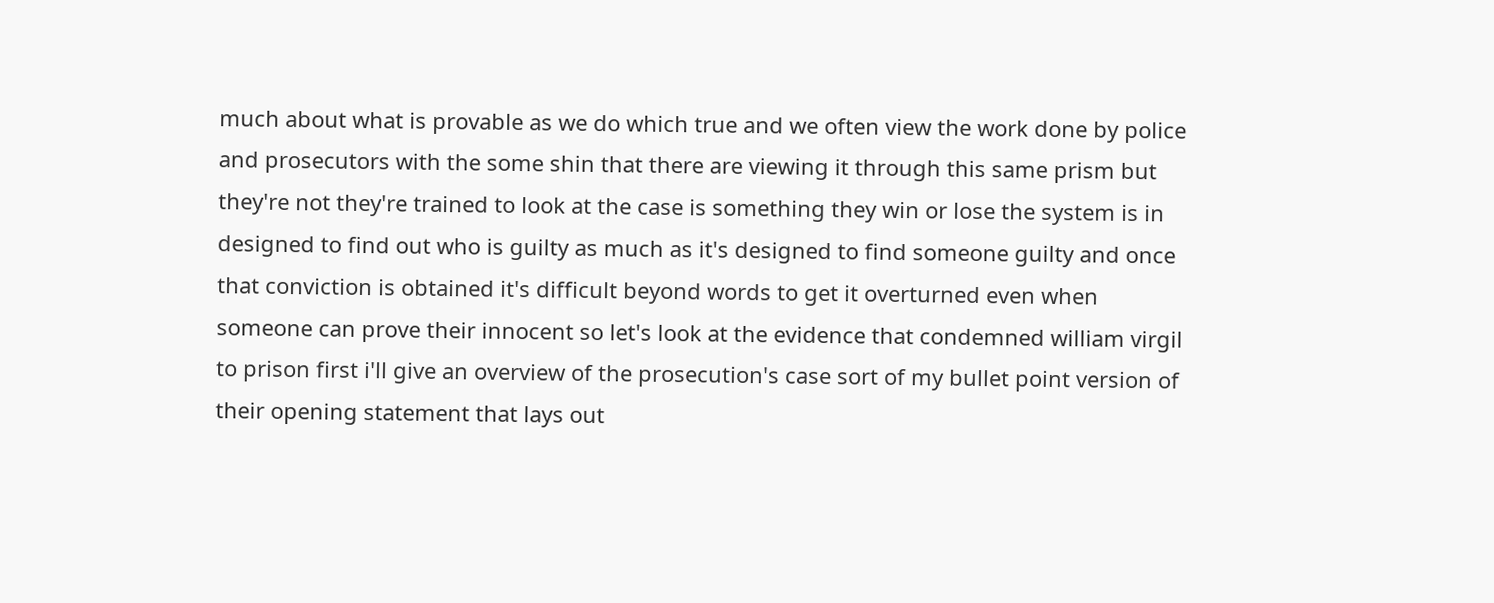much about what is provable as we do which true and we often view the work done by police and prosecutors with the some shin that there are viewing it through this same prism but they're not they're trained to look at the case is something they win or lose the system is in designed to find out who is guilty as much as it's designed to find someone guilty and once that conviction is obtained it's difficult beyond words to get it overturned even when someone can prove their innocent so let's look at the evidence that condemned william virgil to prison first i'll give an overview of the prosecution's case sort of my bullet point version of their opening statement that lays out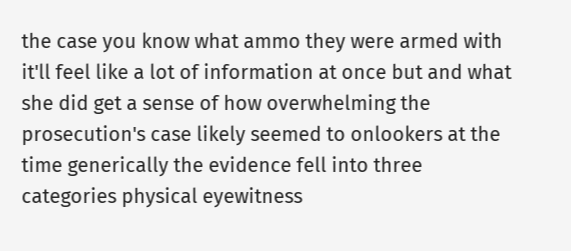the case you know what ammo they were armed with it'll feel like a lot of information at once but and what she did get a sense of how overwhelming the prosecution's case likely seemed to onlookers at the time generically the evidence fell into three categories physical eyewitness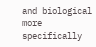and biological more specifically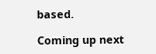based.

Coming up next